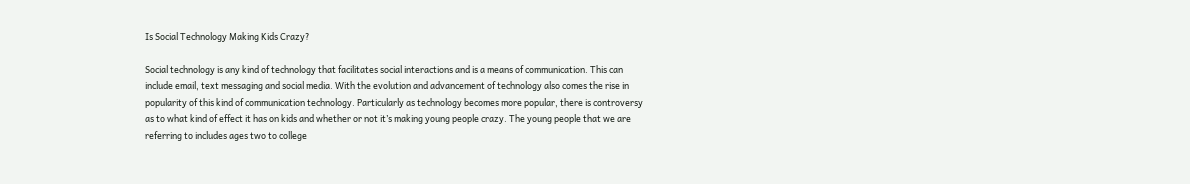Is Social Technology Making Kids Crazy?

Social technology is any kind of technology that facilitates social interactions and is a means of communication. This can include email, text messaging and social media. With the evolution and advancement of technology also comes the rise in popularity of this kind of communication technology. Particularly as technology becomes more popular, there is controversy as to what kind of effect it has on kids and whether or not it’s making young people crazy. The young people that we are referring to includes ages two to college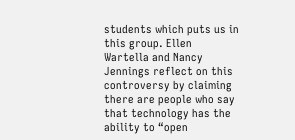students which puts us in this group. Ellen Wartella and Nancy Jennings reflect on this controversy by claiming there are people who say that technology has the ability to “open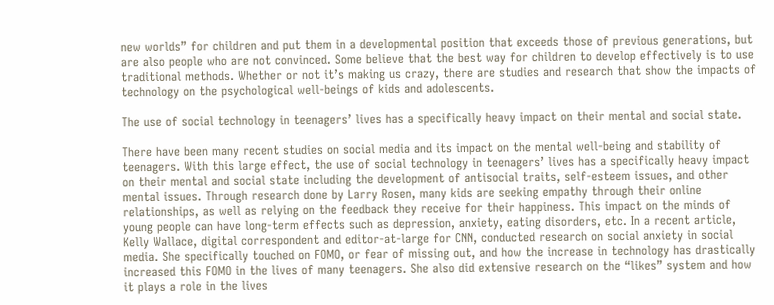new worlds” for children and put them in a developmental position that exceeds those of previous generations, but are also people who are not convinced. Some believe that the best way for children to develop effectively is to use traditional methods. Whether or not it’s making us crazy, there are studies and research that show the impacts of technology on the psychological well-beings of kids and adolescents.

The use of social technology in teenagers’ lives has a specifically heavy impact on their mental and social state.

There have been many recent studies on social media and its impact on the mental well-being and stability of teenagers. With this large effect, the use of social technology in teenagers’ lives has a specifically heavy impact on their mental and social state including the development of antisocial traits, self-esteem issues, and other mental issues. Through research done by Larry Rosen, many kids are seeking empathy through their online relationships, as well as relying on the feedback they receive for their happiness. This impact on the minds of young people can have long-term effects such as depression, anxiety, eating disorders, etc. In a recent article, Kelly Wallace, digital correspondent and editor-at-large for CNN, conducted research on social anxiety in social media. She specifically touched on FOMO, or fear of missing out, and how the increase in technology has drastically increased this FOMO in the lives of many teenagers. She also did extensive research on the “likes” system and how it plays a role in the lives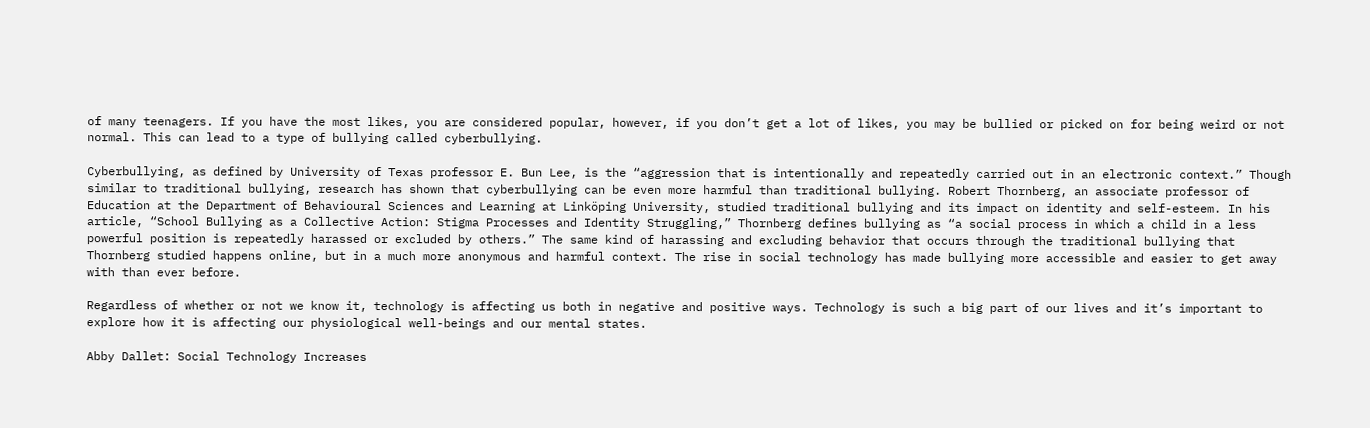of many teenagers. If you have the most likes, you are considered popular, however, if you don’t get a lot of likes, you may be bullied or picked on for being weird or not normal. This can lead to a type of bullying called cyberbullying.

Cyberbullying, as defined by University of Texas professor E. Bun Lee, is the “aggression that is intentionally and repeatedly carried out in an electronic context.” Though similar to traditional bullying, research has shown that cyberbullying can be even more harmful than traditional bullying. Robert Thornberg, an associate professor of Education at the Department of Behavioural Sciences and Learning at Linköping University, studied traditional bullying and its impact on identity and self-esteem. In his article, “School Bullying as a Collective Action: Stigma Processes and Identity Struggling,” Thornberg defines bullying as “a social process in which a child in a less powerful position is repeatedly harassed or excluded by others.” The same kind of harassing and excluding behavior that occurs through the traditional bullying that Thornberg studied happens online, but in a much more anonymous and harmful context. The rise in social technology has made bullying more accessible and easier to get away with than ever before.

Regardless of whether or not we know it, technology is affecting us both in negative and positive ways. Technology is such a big part of our lives and it’s important to explore how it is affecting our physiological well-beings and our mental states.

Abby Dallet: Social Technology Increases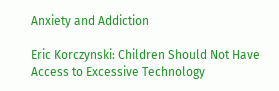Anxiety and Addiction

Eric Korczynski: Children Should Not Have Access to Excessive Technology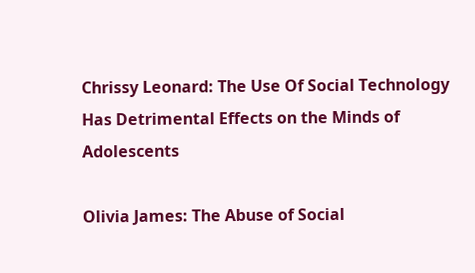Chrissy Leonard: The Use Of Social Technology Has Detrimental Effects on the Minds of Adolescents

Olivia James: The Abuse of Social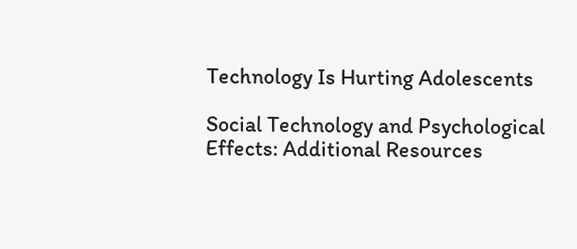Technology Is Hurting Adolescents

Social Technology and Psychological Effects: Additional Resources